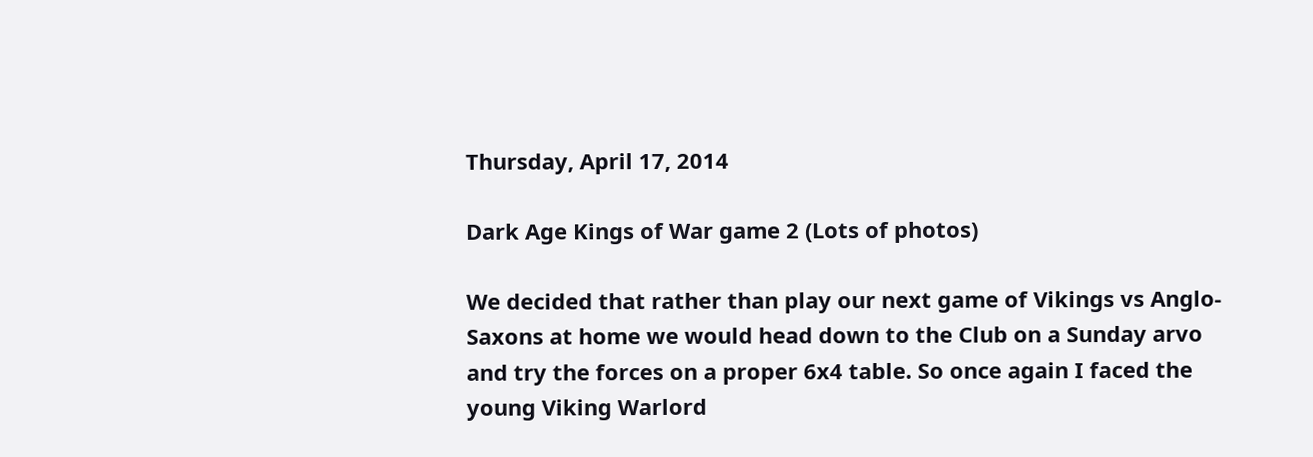Thursday, April 17, 2014

Dark Age Kings of War game 2 (Lots of photos)

We decided that rather than play our next game of Vikings vs Anglo-Saxons at home we would head down to the Club on a Sunday arvo and try the forces on a proper 6x4 table. So once again I faced the young Viking Warlord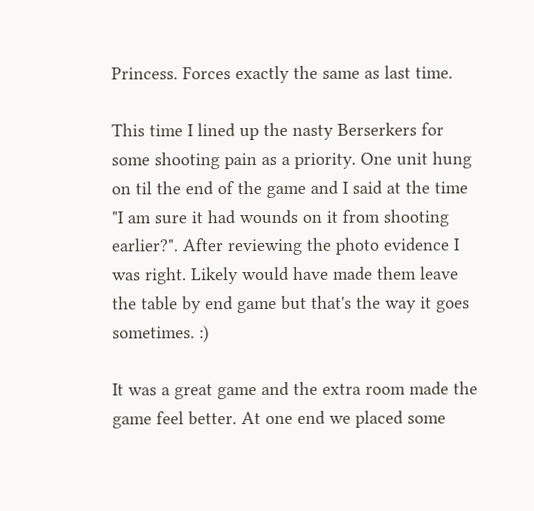Princess. Forces exactly the same as last time.

This time I lined up the nasty Berserkers for some shooting pain as a priority. One unit hung on til the end of the game and I said at the time "I am sure it had wounds on it from shooting earlier?". After reviewing the photo evidence I was right. Likely would have made them leave the table by end game but that's the way it goes sometimes. :)

It was a great game and the extra room made the game feel better. At one end we placed some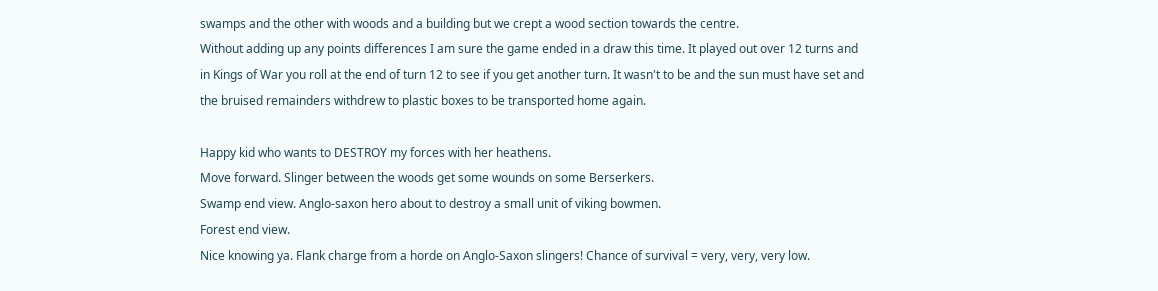swamps and the other with woods and a building but we crept a wood section towards the centre.
Without adding up any points differences I am sure the game ended in a draw this time. It played out over 12 turns and in Kings of War you roll at the end of turn 12 to see if you get another turn. It wasn't to be and the sun must have set and the bruised remainders withdrew to plastic boxes to be transported home again.

Happy kid who wants to DESTROY my forces with her heathens.
Move forward. Slinger between the woods get some wounds on some Berserkers.
Swamp end view. Anglo-saxon hero about to destroy a small unit of viking bowmen.
Forest end view.
Nice knowing ya. Flank charge from a horde on Anglo-Saxon slingers! Chance of survival = very, very, very low.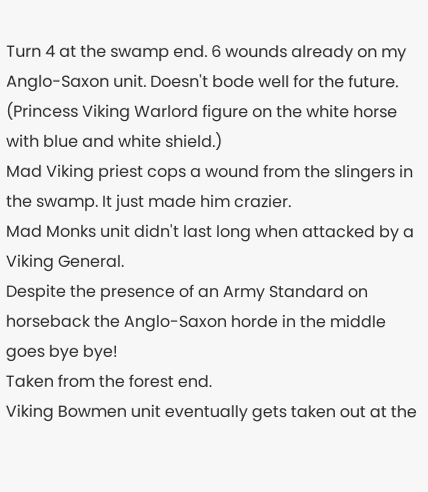Turn 4 at the swamp end. 6 wounds already on my Anglo-Saxon unit. Doesn't bode well for the future.
(Princess Viking Warlord figure on the white horse with blue and white shield.)
Mad Viking priest cops a wound from the slingers in the swamp. It just made him crazier.
Mad Monks unit didn't last long when attacked by a Viking General.
Despite the presence of an Army Standard on horseback the Anglo-Saxon horde in the middle goes bye bye!
Taken from the forest end.
Viking Bowmen unit eventually gets taken out at the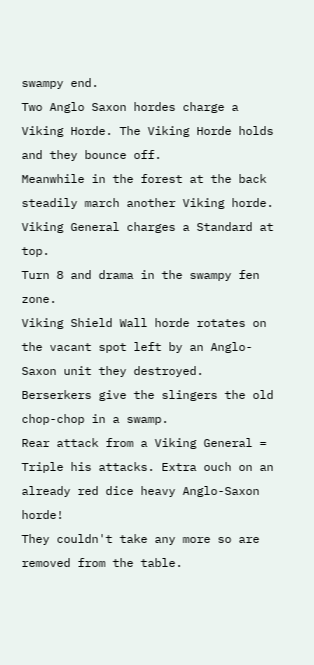swampy end.
Two Anglo Saxon hordes charge a Viking Horde. The Viking Horde holds and they bounce off.
Meanwhile in the forest at the back steadily march another Viking horde.
Viking General charges a Standard at top.
Turn 8 and drama in the swampy fen zone.
Viking Shield Wall horde rotates on the vacant spot left by an Anglo-Saxon unit they destroyed.
Berserkers give the slingers the old chop-chop in a swamp.
Rear attack from a Viking General = Triple his attacks. Extra ouch on an already red dice heavy Anglo-Saxon horde!
They couldn't take any more so are removed from the table.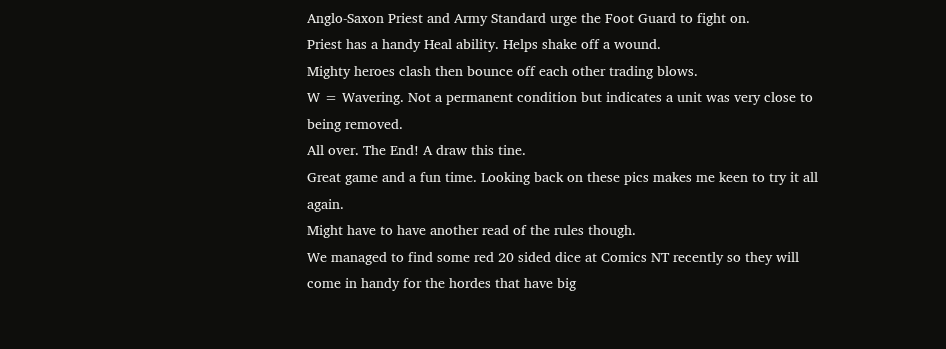Anglo-Saxon Priest and Army Standard urge the Foot Guard to fight on.
Priest has a handy Heal ability. Helps shake off a wound.
Mighty heroes clash then bounce off each other trading blows.
W = Wavering. Not a permanent condition but indicates a unit was very close to being removed.
All over. The End! A draw this tine.
Great game and a fun time. Looking back on these pics makes me keen to try it all again.
Might have to have another read of the rules though.
We managed to find some red 20 sided dice at Comics NT recently so they will come in handy for the hordes that have big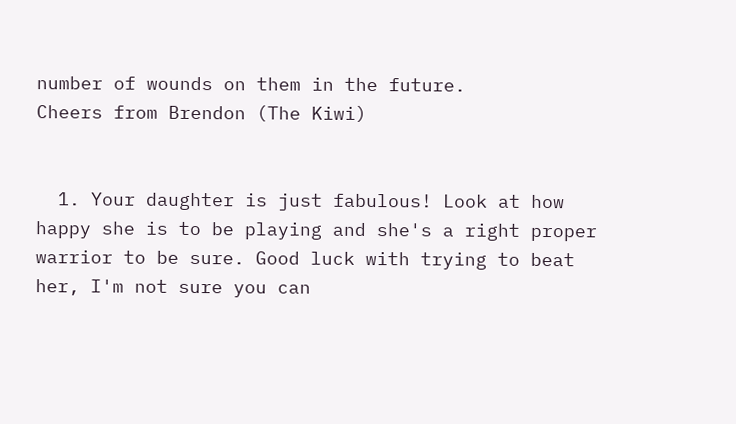number of wounds on them in the future.
Cheers from Brendon (The Kiwi)


  1. Your daughter is just fabulous! Look at how happy she is to be playing and she's a right proper warrior to be sure. Good luck with trying to beat her, I'm not sure you can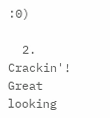:0)

  2. Crackin'! Great looking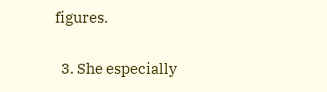figures.

  3. She especially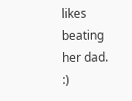likes beating her dad. :)